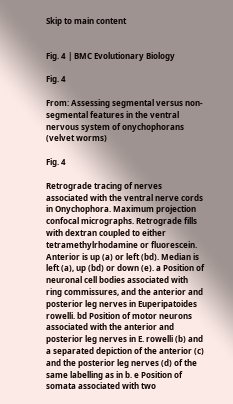Skip to main content


Fig. 4 | BMC Evolutionary Biology

Fig. 4

From: Assessing segmental versus non-segmental features in the ventral nervous system of onychophorans (velvet worms)

Fig. 4

Retrograde tracing of nerves associated with the ventral nerve cords in Onychophora. Maximum projection confocal micrographs. Retrograde fills with dextran coupled to either tetramethylrhodamine or fluorescein. Anterior is up (a) or left (bd). Median is left (a), up (bd) or down (e). a Position of neuronal cell bodies associated with ring commissures, and the anterior and posterior leg nerves in Euperipatoides rowelli. bd Position of motor neurons associated with the anterior and posterior leg nerves in E. rowelli (b) and a separated depiction of the anterior (c) and the posterior leg nerves (d) of the same labelling as in b. e Position of somata associated with two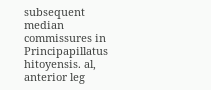subsequent median commissures in Principapillatus hitoyensis. al, anterior leg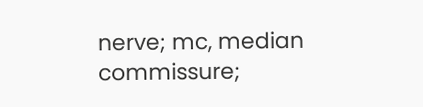nerve; mc, median commissure;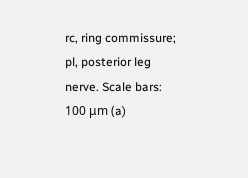rc, ring commissure; pl, posterior leg nerve. Scale bars: 100 μm (a)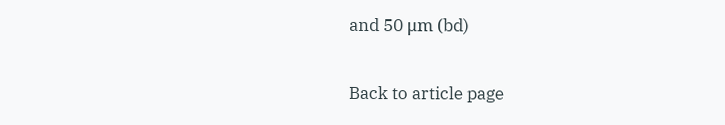and 50 μm (bd)

Back to article page